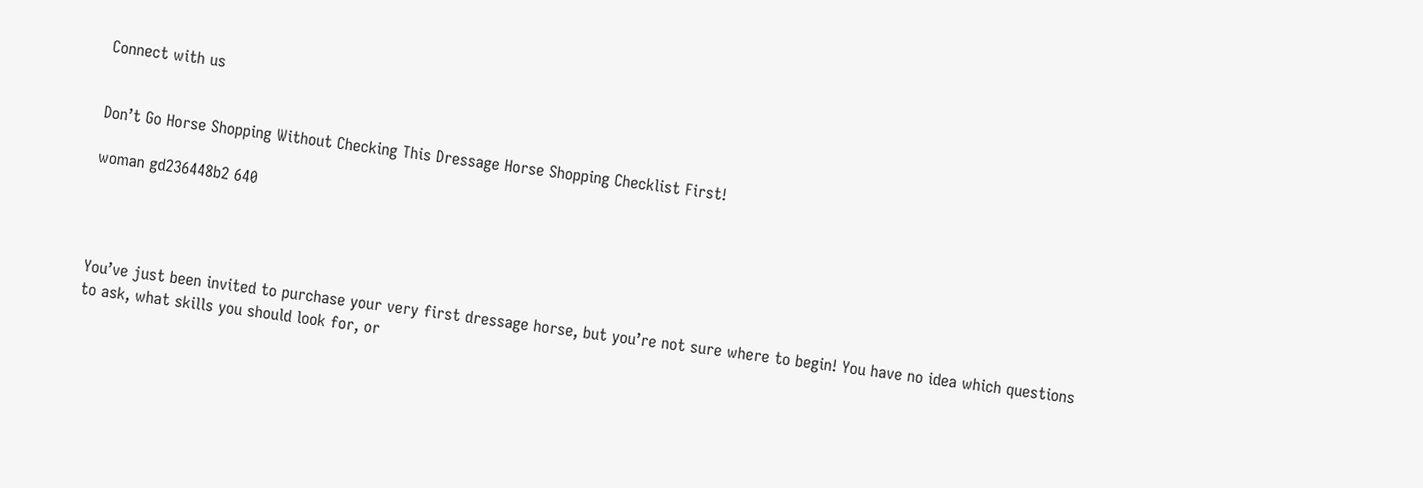Connect with us


Don’t Go Horse Shopping Without Checking This Dressage Horse Shopping Checklist First!

woman gd236448b2 640




You’ve just been invited to purchase your very first dressage horse, but you’re not sure where to begin! You have no idea which questions to ask, what skills you should look for, or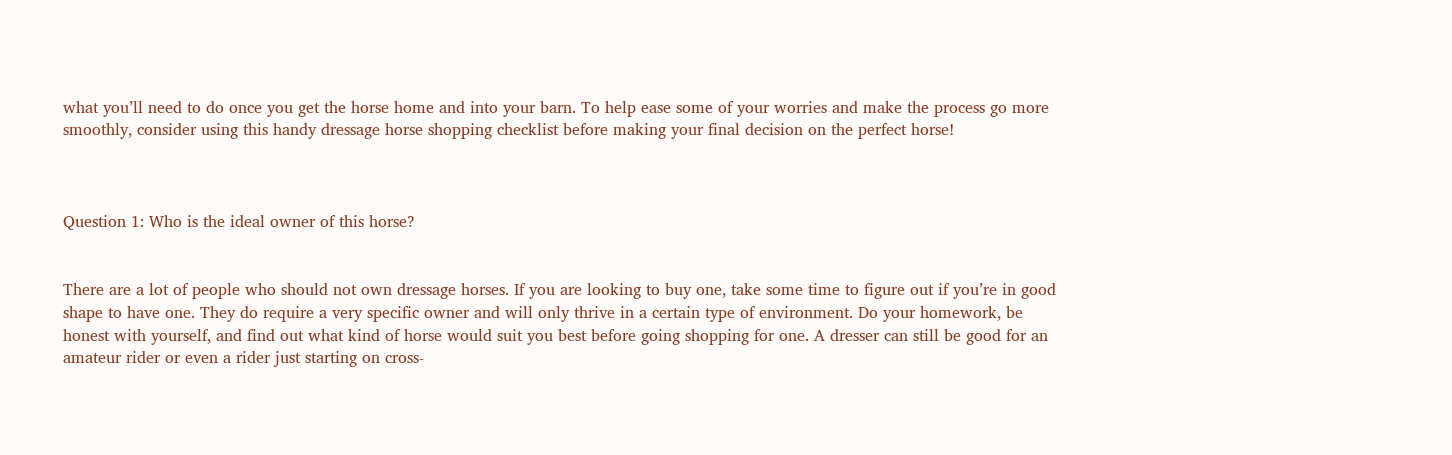what you’ll need to do once you get the horse home and into your barn. To help ease some of your worries and make the process go more smoothly, consider using this handy dressage horse shopping checklist before making your final decision on the perfect horse!



Question 1: Who is the ideal owner of this horse?


There are a lot of people who should not own dressage horses. If you are looking to buy one, take some time to figure out if you’re in good shape to have one. They do require a very specific owner and will only thrive in a certain type of environment. Do your homework, be honest with yourself, and find out what kind of horse would suit you best before going shopping for one. A dresser can still be good for an amateur rider or even a rider just starting on cross-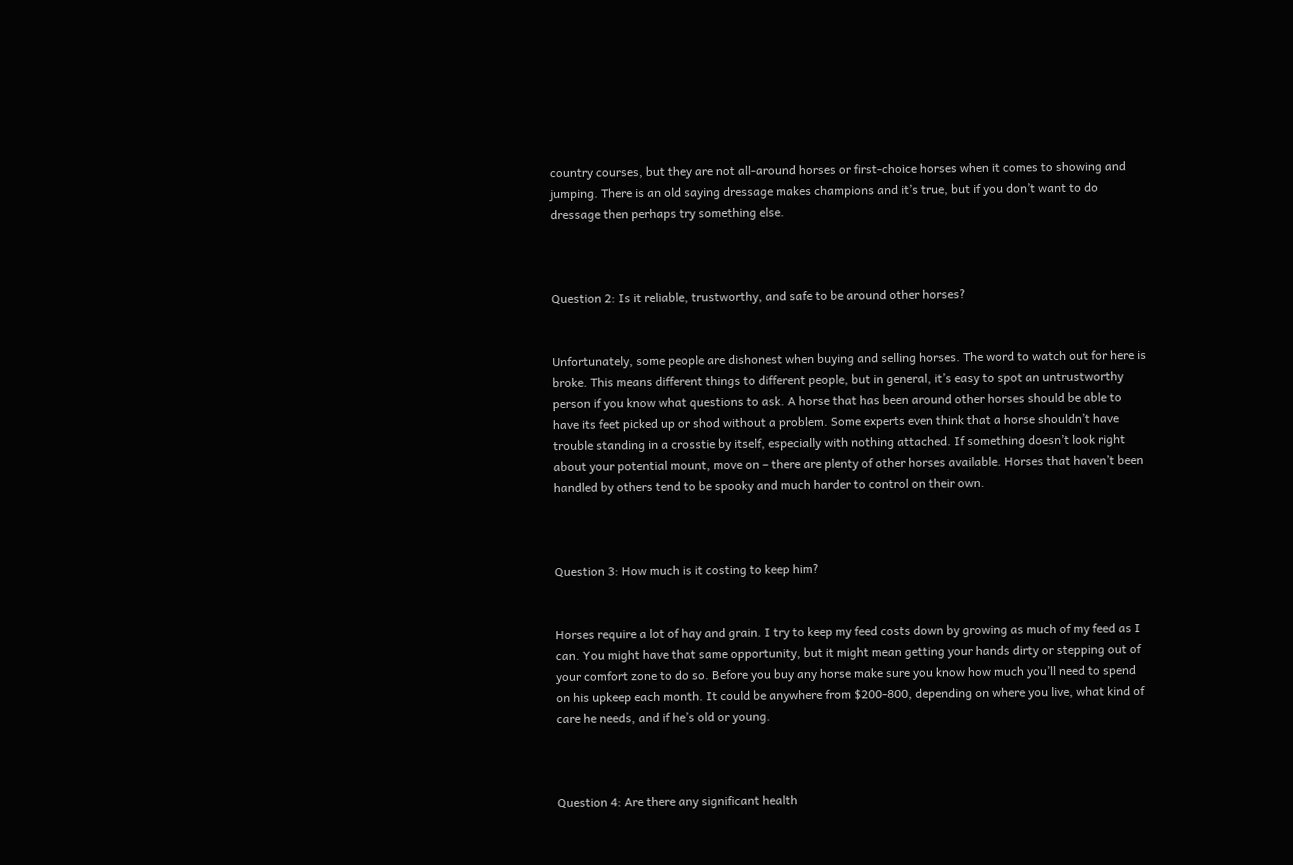country courses, but they are not all-around horses or first-choice horses when it comes to showing and jumping. There is an old saying dressage makes champions and it’s true, but if you don’t want to do dressage then perhaps try something else.



Question 2: Is it reliable, trustworthy, and safe to be around other horses?


Unfortunately, some people are dishonest when buying and selling horses. The word to watch out for here is broke. This means different things to different people, but in general, it’s easy to spot an untrustworthy person if you know what questions to ask. A horse that has been around other horses should be able to have its feet picked up or shod without a problem. Some experts even think that a horse shouldn’t have trouble standing in a crosstie by itself, especially with nothing attached. If something doesn’t look right about your potential mount, move on – there are plenty of other horses available. Horses that haven’t been handled by others tend to be spooky and much harder to control on their own.



Question 3: How much is it costing to keep him?


Horses require a lot of hay and grain. I try to keep my feed costs down by growing as much of my feed as I can. You might have that same opportunity, but it might mean getting your hands dirty or stepping out of your comfort zone to do so. Before you buy any horse make sure you know how much you’ll need to spend on his upkeep each month. It could be anywhere from $200-800, depending on where you live, what kind of care he needs, and if he’s old or young.



Question 4: Are there any significant health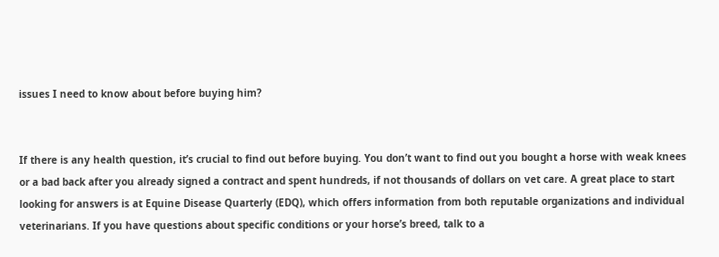issues I need to know about before buying him?


If there is any health question, it’s crucial to find out before buying. You don’t want to find out you bought a horse with weak knees or a bad back after you already signed a contract and spent hundreds, if not thousands of dollars on vet care. A great place to start looking for answers is at Equine Disease Quarterly (EDQ), which offers information from both reputable organizations and individual veterinarians. If you have questions about specific conditions or your horse’s breed, talk to a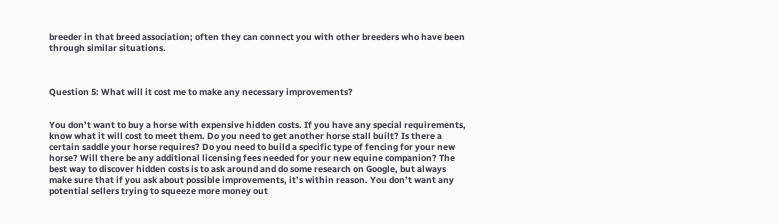breeder in that breed association; often they can connect you with other breeders who have been through similar situations.



Question 5: What will it cost me to make any necessary improvements?


You don’t want to buy a horse with expensive hidden costs. If you have any special requirements, know what it will cost to meet them. Do you need to get another horse stall built? Is there a certain saddle your horse requires? Do you need to build a specific type of fencing for your new horse? Will there be any additional licensing fees needed for your new equine companion? The best way to discover hidden costs is to ask around and do some research on Google, but always make sure that if you ask about possible improvements, it’s within reason. You don’t want any potential sellers trying to squeeze more money out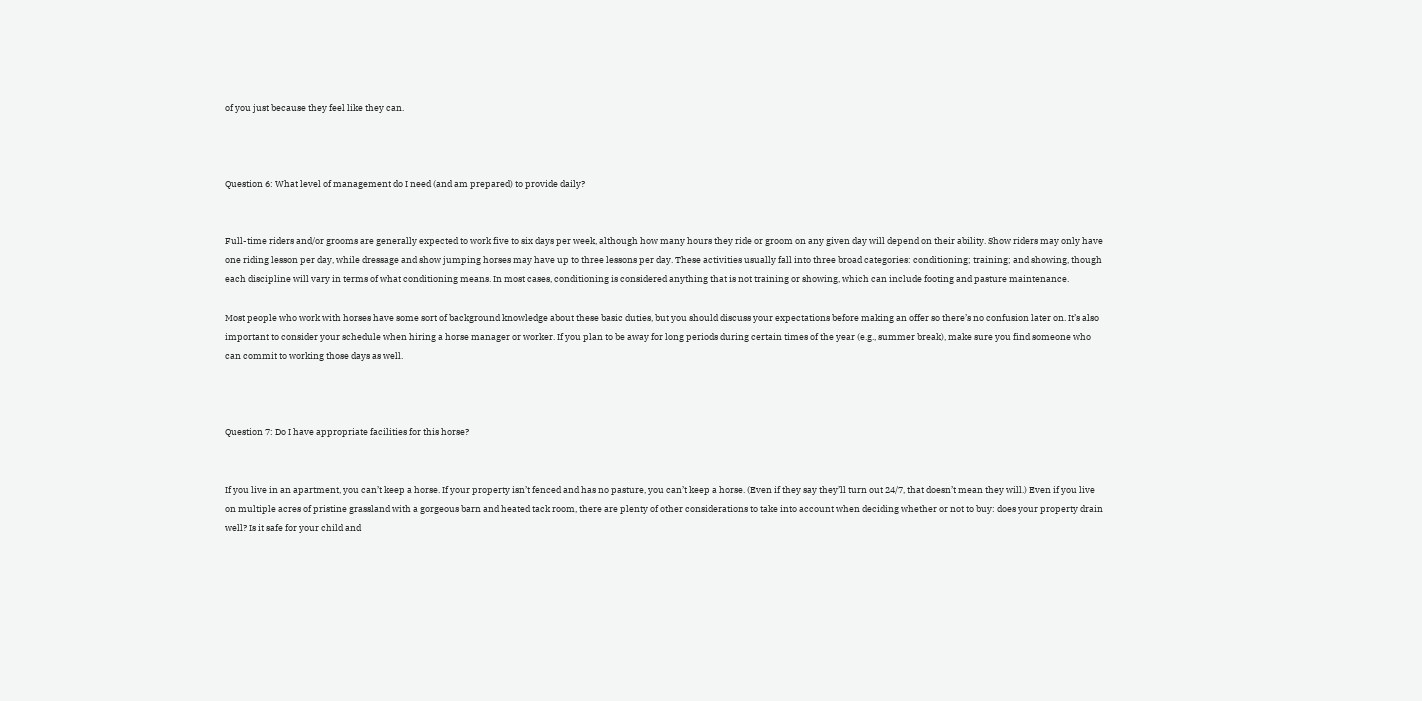of you just because they feel like they can.



Question 6: What level of management do I need (and am prepared) to provide daily?


Full-time riders and/or grooms are generally expected to work five to six days per week, although how many hours they ride or groom on any given day will depend on their ability. Show riders may only have one riding lesson per day, while dressage and show jumping horses may have up to three lessons per day. These activities usually fall into three broad categories: conditioning; training; and showing, though each discipline will vary in terms of what conditioning means. In most cases, conditioning is considered anything that is not training or showing, which can include footing and pasture maintenance.

Most people who work with horses have some sort of background knowledge about these basic duties, but you should discuss your expectations before making an offer so there’s no confusion later on. It’s also important to consider your schedule when hiring a horse manager or worker. If you plan to be away for long periods during certain times of the year (e.g., summer break), make sure you find someone who can commit to working those days as well.



Question 7: Do I have appropriate facilities for this horse?


If you live in an apartment, you can’t keep a horse. If your property isn’t fenced and has no pasture, you can’t keep a horse. (Even if they say they’ll turn out 24/7, that doesn’t mean they will.) Even if you live on multiple acres of pristine grassland with a gorgeous barn and heated tack room, there are plenty of other considerations to take into account when deciding whether or not to buy: does your property drain well? Is it safe for your child and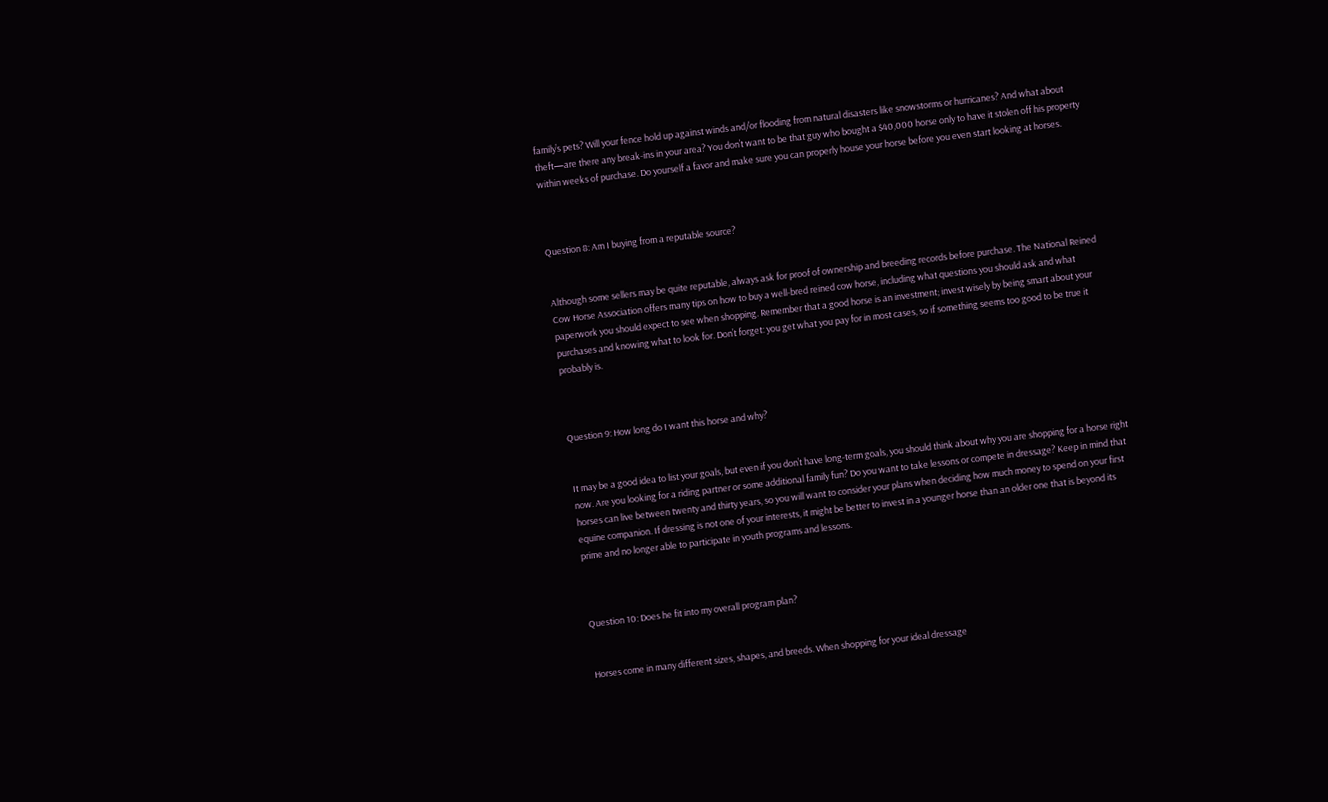family’s pets? Will your fence hold up against winds and/or flooding from natural disasters like snowstorms or hurricanes? And what about theft—are there any break-ins in your area? You don’t want to be that guy who bought a $40,000 horse only to have it stolen off his property within weeks of purchase. Do yourself a favor and make sure you can properly house your horse before you even start looking at horses.



Question 8: Am I buying from a reputable source?


Although some sellers may be quite reputable, always ask for proof of ownership and breeding records before purchase. The National Reined Cow Horse Association offers many tips on how to buy a well-bred reined cow horse, including what questions you should ask and what paperwork you should expect to see when shopping. Remember that a good horse is an investment; invest wisely by being smart about your purchases and knowing what to look for. Don’t forget: you get what you pay for in most cases, so if something seems too good to be true it probably is.



Question 9: How long do I want this horse and why?


It may be a good idea to list your goals, but even if you don’t have long-term goals, you should think about why you are shopping for a horse right now. Are you looking for a riding partner or some additional family fun? Do you want to take lessons or compete in dressage? Keep in mind that horses can live between twenty and thirty years, so you will want to consider your plans when deciding how much money to spend on your first equine companion. If dressing is not one of your interests, it might be better to invest in a younger horse than an older one that is beyond its prime and no longer able to participate in youth programs and lessons.



Question 10: Does he fit into my overall program plan?


Horses come in many different sizes, shapes, and breeds. When shopping for your ideal dressage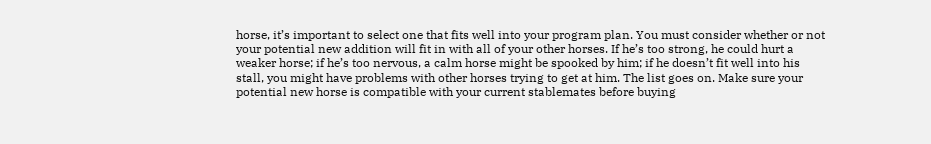horse, it’s important to select one that fits well into your program plan. You must consider whether or not your potential new addition will fit in with all of your other horses. If he’s too strong, he could hurt a weaker horse; if he’s too nervous, a calm horse might be spooked by him; if he doesn’t fit well into his stall, you might have problems with other horses trying to get at him. The list goes on. Make sure your potential new horse is compatible with your current stablemates before buying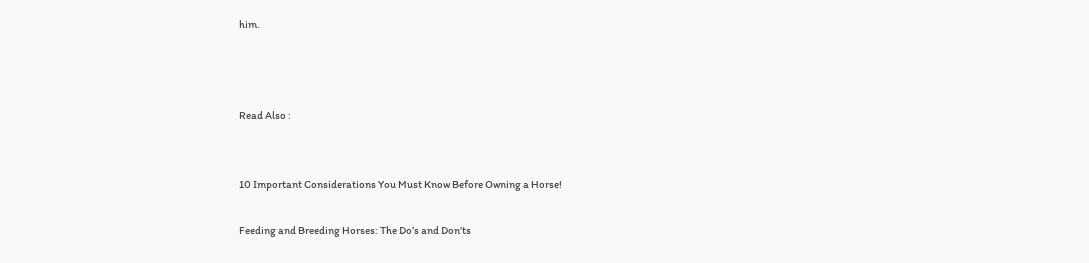him.



Read Also :


10 Important Considerations You Must Know Before Owning a Horse!

Feeding and Breeding Horses: The Do’s and Don’ts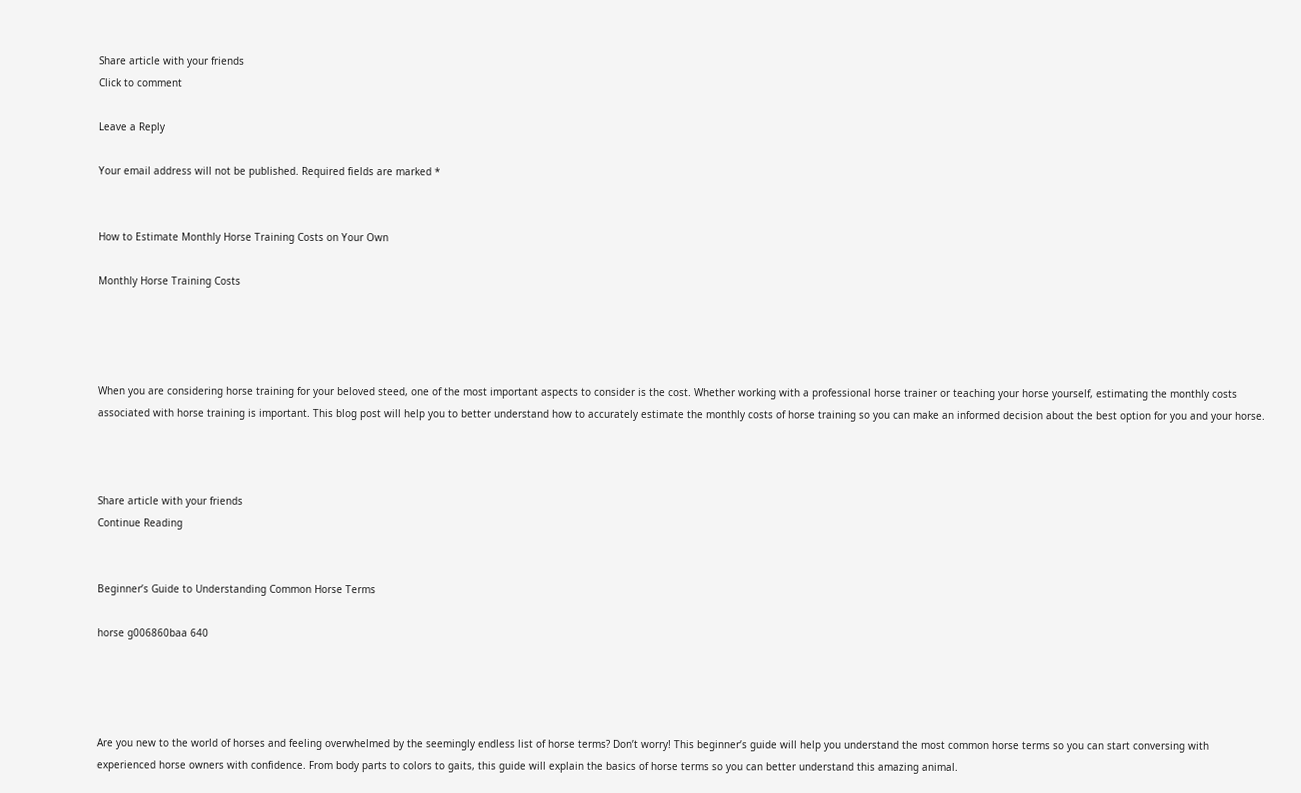Share article with your friends
Click to comment

Leave a Reply

Your email address will not be published. Required fields are marked *


How to Estimate Monthly Horse Training Costs on Your Own

Monthly Horse Training Costs




When you are considering horse training for your beloved steed, one of the most important aspects to consider is the cost. Whether working with a professional horse trainer or teaching your horse yourself, estimating the monthly costs associated with horse training is important. This blog post will help you to better understand how to accurately estimate the monthly costs of horse training so you can make an informed decision about the best option for you and your horse.



Share article with your friends
Continue Reading


Beginner’s Guide to Understanding Common Horse Terms

horse g006860baa 640




Are you new to the world of horses and feeling overwhelmed by the seemingly endless list of horse terms? Don’t worry! This beginner’s guide will help you understand the most common horse terms so you can start conversing with experienced horse owners with confidence. From body parts to colors to gaits, this guide will explain the basics of horse terms so you can better understand this amazing animal.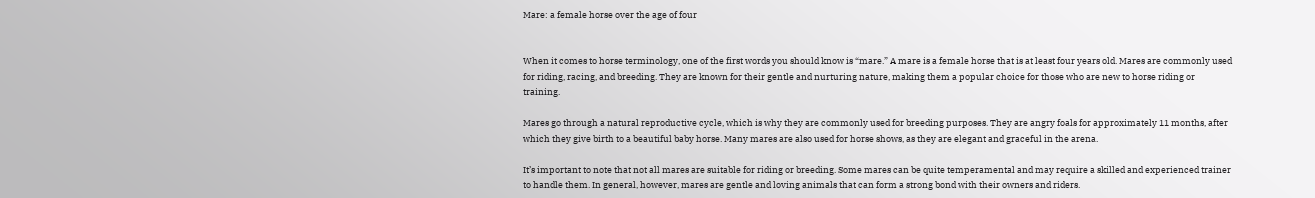Mare: a female horse over the age of four


When it comes to horse terminology, one of the first words you should know is “mare.” A mare is a female horse that is at least four years old. Mares are commonly used for riding, racing, and breeding. They are known for their gentle and nurturing nature, making them a popular choice for those who are new to horse riding or training.

Mares go through a natural reproductive cycle, which is why they are commonly used for breeding purposes. They are angry foals for approximately 11 months, after which they give birth to a beautiful baby horse. Many mares are also used for horse shows, as they are elegant and graceful in the arena.

It’s important to note that not all mares are suitable for riding or breeding. Some mares can be quite temperamental and may require a skilled and experienced trainer to handle them. In general, however, mares are gentle and loving animals that can form a strong bond with their owners and riders.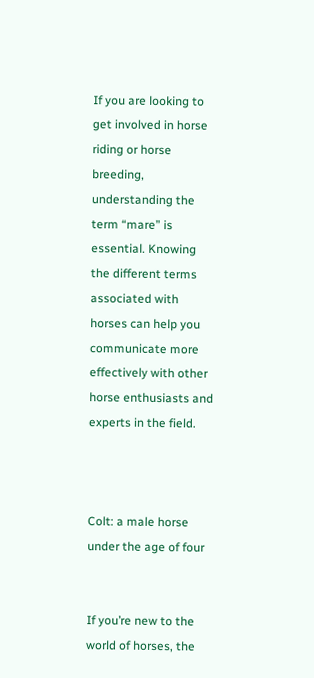If you are looking to get involved in horse riding or horse breeding, understanding the term “mare” is essential. Knowing the different terms associated with horses can help you communicate more effectively with other horse enthusiasts and experts in the field.



Colt: a male horse under the age of four


If you’re new to the world of horses, the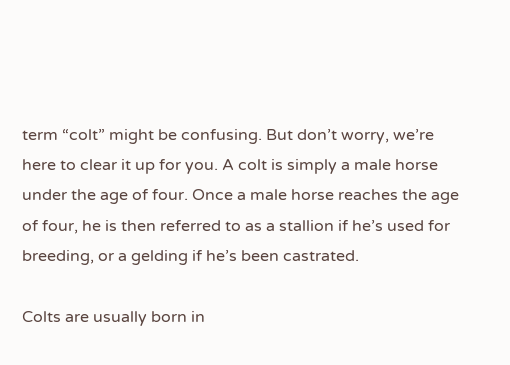term “colt” might be confusing. But don’t worry, we’re here to clear it up for you. A colt is simply a male horse under the age of four. Once a male horse reaches the age of four, he is then referred to as a stallion if he’s used for breeding, or a gelding if he’s been castrated.

Colts are usually born in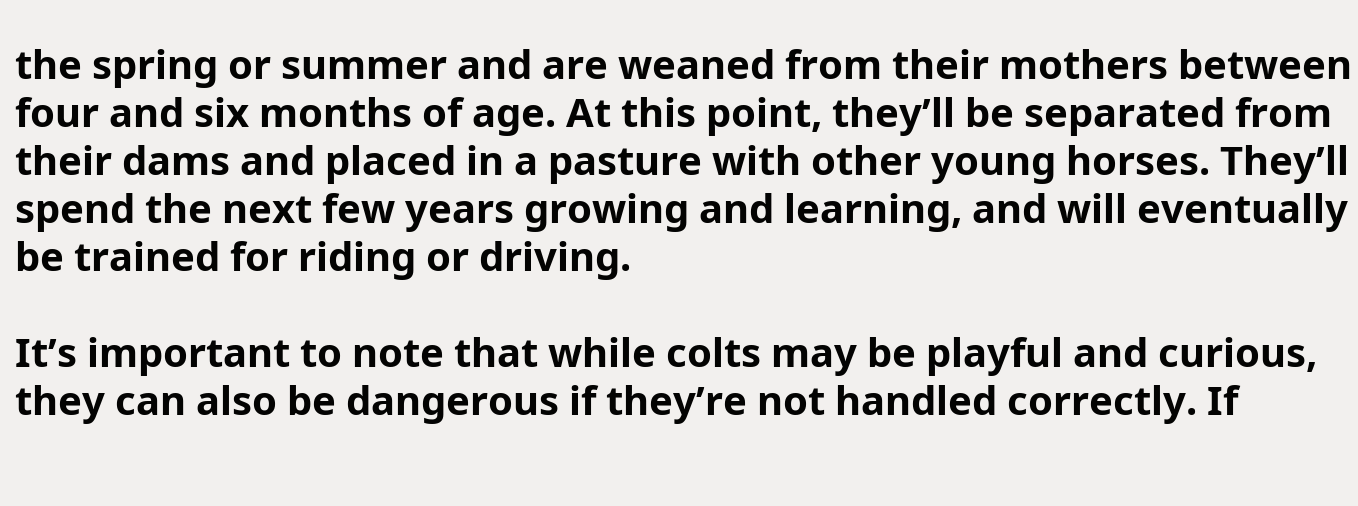the spring or summer and are weaned from their mothers between four and six months of age. At this point, they’ll be separated from their dams and placed in a pasture with other young horses. They’ll spend the next few years growing and learning, and will eventually be trained for riding or driving.

It’s important to note that while colts may be playful and curious, they can also be dangerous if they’re not handled correctly. If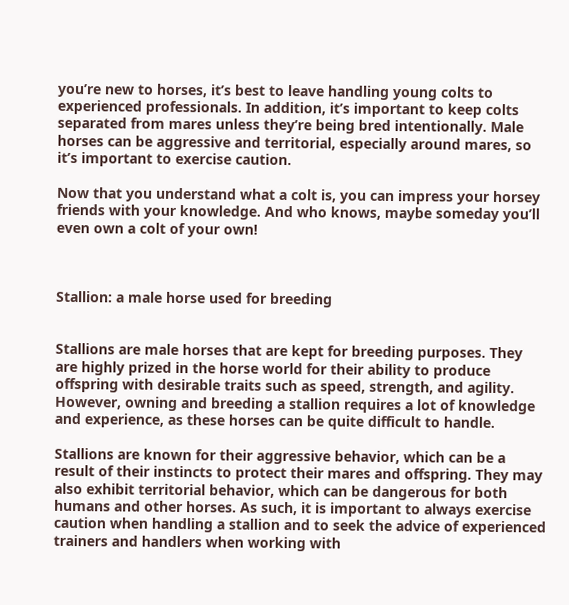you’re new to horses, it’s best to leave handling young colts to experienced professionals. In addition, it’s important to keep colts separated from mares unless they’re being bred intentionally. Male horses can be aggressive and territorial, especially around mares, so it’s important to exercise caution.

Now that you understand what a colt is, you can impress your horsey friends with your knowledge. And who knows, maybe someday you’ll even own a colt of your own!



Stallion: a male horse used for breeding


Stallions are male horses that are kept for breeding purposes. They are highly prized in the horse world for their ability to produce offspring with desirable traits such as speed, strength, and agility. However, owning and breeding a stallion requires a lot of knowledge and experience, as these horses can be quite difficult to handle.

Stallions are known for their aggressive behavior, which can be a result of their instincts to protect their mares and offspring. They may also exhibit territorial behavior, which can be dangerous for both humans and other horses. As such, it is important to always exercise caution when handling a stallion and to seek the advice of experienced trainers and handlers when working with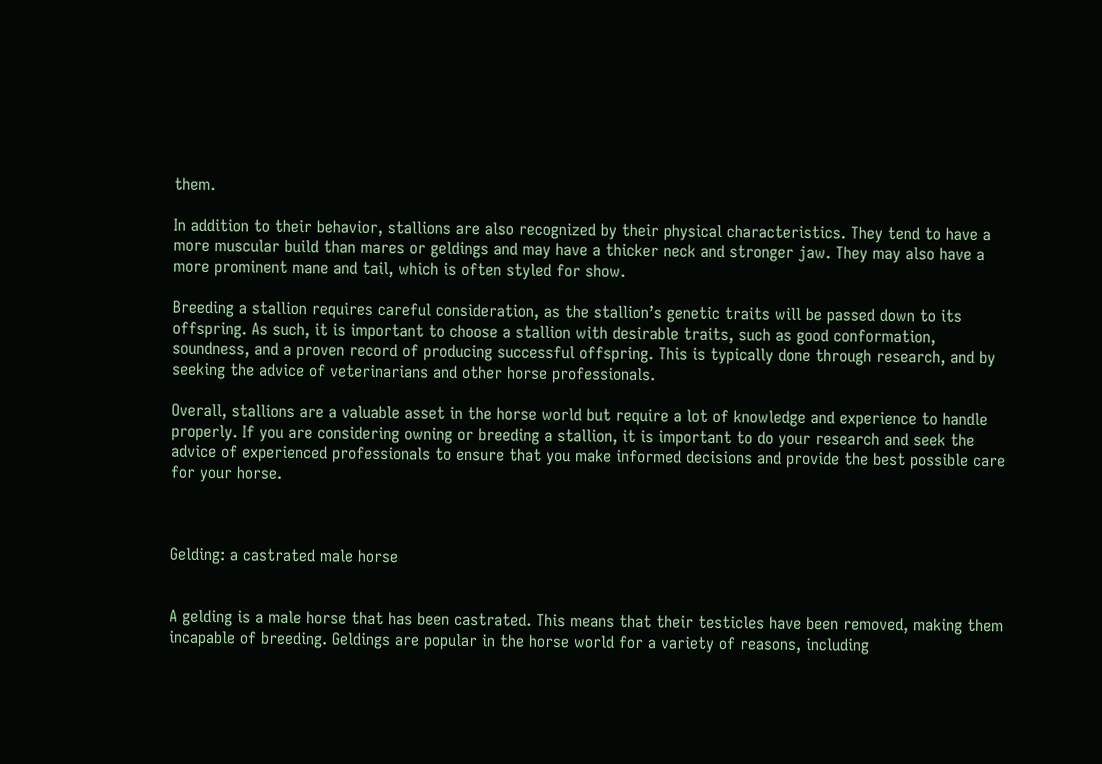them.

In addition to their behavior, stallions are also recognized by their physical characteristics. They tend to have a more muscular build than mares or geldings and may have a thicker neck and stronger jaw. They may also have a more prominent mane and tail, which is often styled for show.

Breeding a stallion requires careful consideration, as the stallion’s genetic traits will be passed down to its offspring. As such, it is important to choose a stallion with desirable traits, such as good conformation, soundness, and a proven record of producing successful offspring. This is typically done through research, and by seeking the advice of veterinarians and other horse professionals.

Overall, stallions are a valuable asset in the horse world but require a lot of knowledge and experience to handle properly. If you are considering owning or breeding a stallion, it is important to do your research and seek the advice of experienced professionals to ensure that you make informed decisions and provide the best possible care for your horse.



Gelding: a castrated male horse


A gelding is a male horse that has been castrated. This means that their testicles have been removed, making them incapable of breeding. Geldings are popular in the horse world for a variety of reasons, including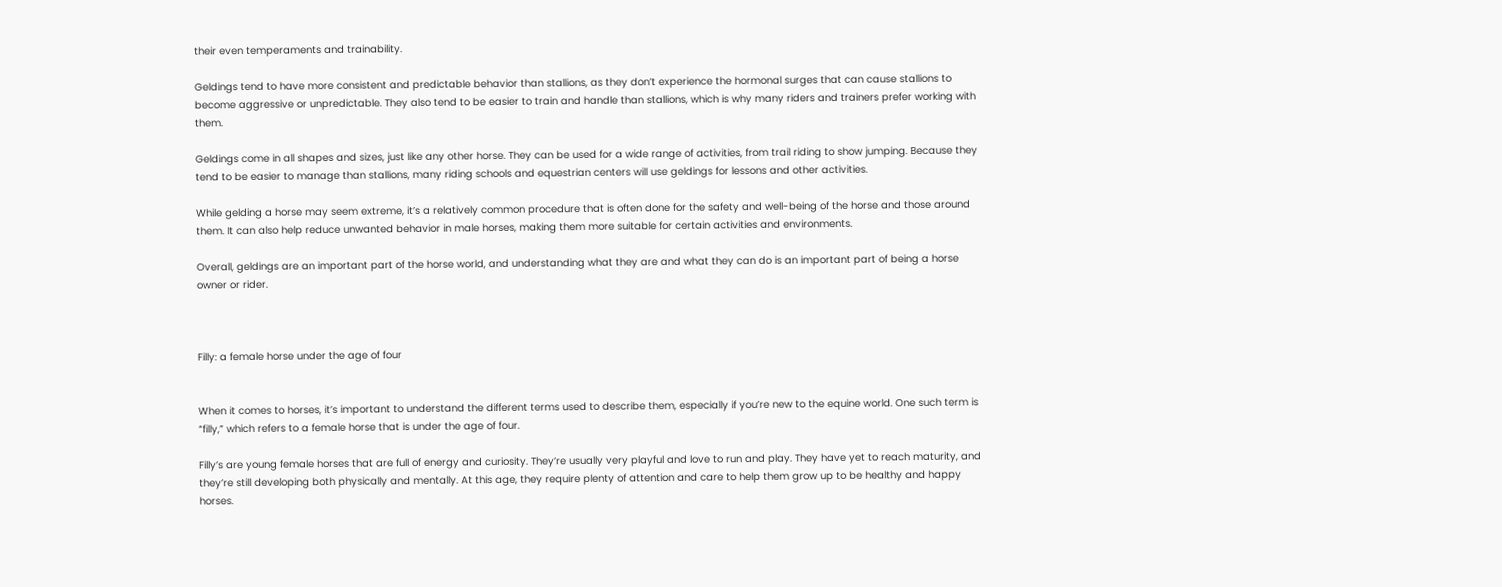their even temperaments and trainability.

Geldings tend to have more consistent and predictable behavior than stallions, as they don’t experience the hormonal surges that can cause stallions to become aggressive or unpredictable. They also tend to be easier to train and handle than stallions, which is why many riders and trainers prefer working with them.

Geldings come in all shapes and sizes, just like any other horse. They can be used for a wide range of activities, from trail riding to show jumping. Because they tend to be easier to manage than stallions, many riding schools and equestrian centers will use geldings for lessons and other activities.

While gelding a horse may seem extreme, it’s a relatively common procedure that is often done for the safety and well-being of the horse and those around them. It can also help reduce unwanted behavior in male horses, making them more suitable for certain activities and environments.

Overall, geldings are an important part of the horse world, and understanding what they are and what they can do is an important part of being a horse owner or rider.



Filly: a female horse under the age of four


When it comes to horses, it’s important to understand the different terms used to describe them, especially if you’re new to the equine world. One such term is “filly,” which refers to a female horse that is under the age of four.

Filly’s are young female horses that are full of energy and curiosity. They’re usually very playful and love to run and play. They have yet to reach maturity, and they’re still developing both physically and mentally. At this age, they require plenty of attention and care to help them grow up to be healthy and happy horses.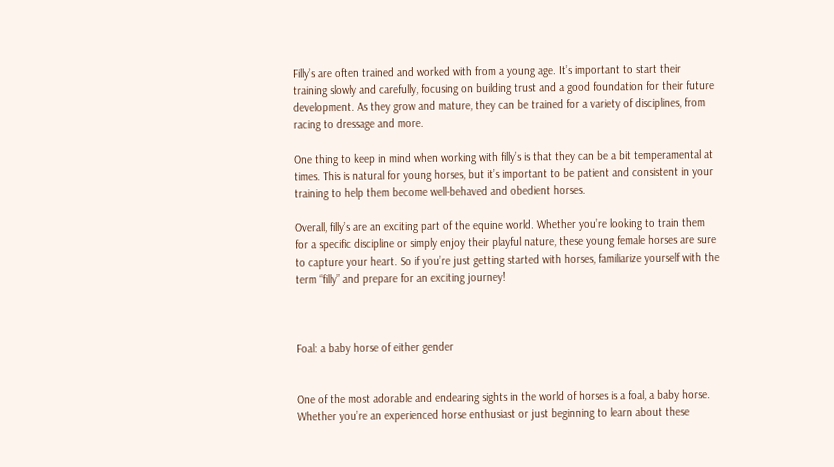Filly’s are often trained and worked with from a young age. It’s important to start their training slowly and carefully, focusing on building trust and a good foundation for their future development. As they grow and mature, they can be trained for a variety of disciplines, from racing to dressage and more.

One thing to keep in mind when working with filly’s is that they can be a bit temperamental at times. This is natural for young horses, but it’s important to be patient and consistent in your training to help them become well-behaved and obedient horses.

Overall, filly’s are an exciting part of the equine world. Whether you’re looking to train them for a specific discipline or simply enjoy their playful nature, these young female horses are sure to capture your heart. So if you’re just getting started with horses, familiarize yourself with the term “filly” and prepare for an exciting journey!



Foal: a baby horse of either gender


One of the most adorable and endearing sights in the world of horses is a foal, a baby horse. Whether you’re an experienced horse enthusiast or just beginning to learn about these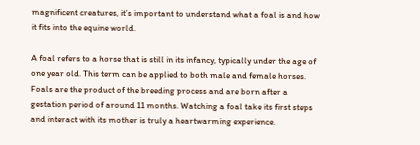magnificent creatures, it’s important to understand what a foal is and how it fits into the equine world.

A foal refers to a horse that is still in its infancy, typically under the age of one year old. This term can be applied to both male and female horses. Foals are the product of the breeding process and are born after a gestation period of around 11 months. Watching a foal take its first steps and interact with its mother is truly a heartwarming experience.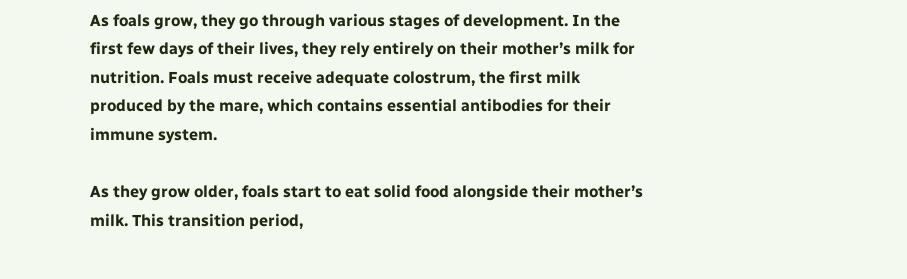As foals grow, they go through various stages of development. In the first few days of their lives, they rely entirely on their mother’s milk for nutrition. Foals must receive adequate colostrum, the first milk produced by the mare, which contains essential antibodies for their immune system.

As they grow older, foals start to eat solid food alongside their mother’s milk. This transition period,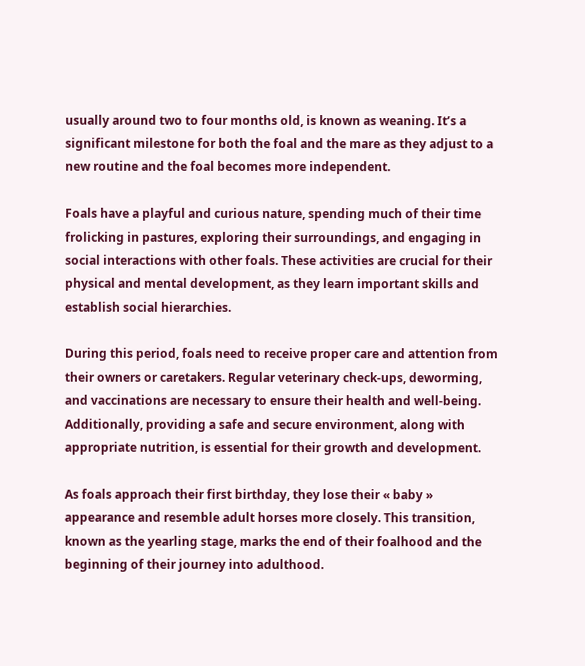usually around two to four months old, is known as weaning. It’s a significant milestone for both the foal and the mare as they adjust to a new routine and the foal becomes more independent.

Foals have a playful and curious nature, spending much of their time frolicking in pastures, exploring their surroundings, and engaging in social interactions with other foals. These activities are crucial for their physical and mental development, as they learn important skills and establish social hierarchies.

During this period, foals need to receive proper care and attention from their owners or caretakers. Regular veterinary check-ups, deworming, and vaccinations are necessary to ensure their health and well-being. Additionally, providing a safe and secure environment, along with appropriate nutrition, is essential for their growth and development.

As foals approach their first birthday, they lose their « baby » appearance and resemble adult horses more closely. This transition, known as the yearling stage, marks the end of their foalhood and the beginning of their journey into adulthood.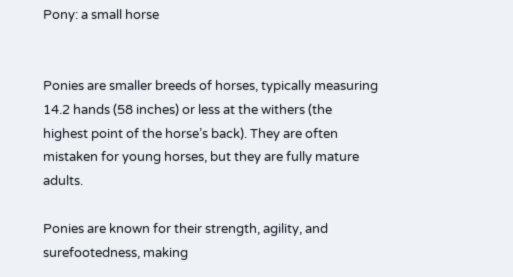Pony: a small horse


Ponies are smaller breeds of horses, typically measuring 14.2 hands (58 inches) or less at the withers (the highest point of the horse’s back). They are often mistaken for young horses, but they are fully mature adults.

Ponies are known for their strength, agility, and surefootedness, making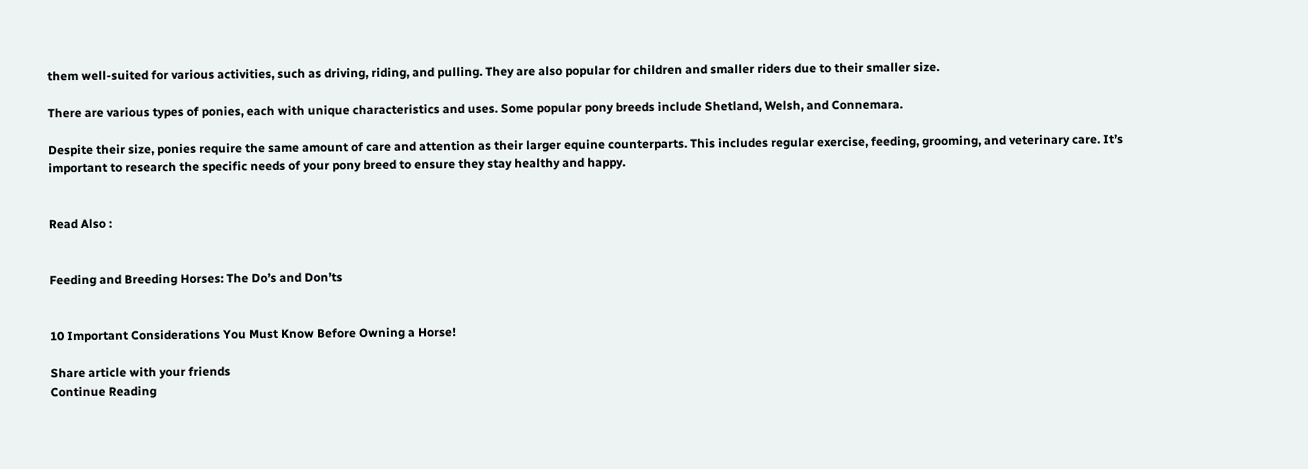them well-suited for various activities, such as driving, riding, and pulling. They are also popular for children and smaller riders due to their smaller size.

There are various types of ponies, each with unique characteristics and uses. Some popular pony breeds include Shetland, Welsh, and Connemara.

Despite their size, ponies require the same amount of care and attention as their larger equine counterparts. This includes regular exercise, feeding, grooming, and veterinary care. It’s important to research the specific needs of your pony breed to ensure they stay healthy and happy.


Read Also :


Feeding and Breeding Horses: The Do’s and Don’ts


10 Important Considerations You Must Know Before Owning a Horse!

Share article with your friends
Continue Reading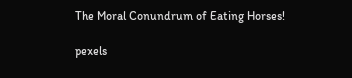The Moral Conundrum of Eating Horses!

pexels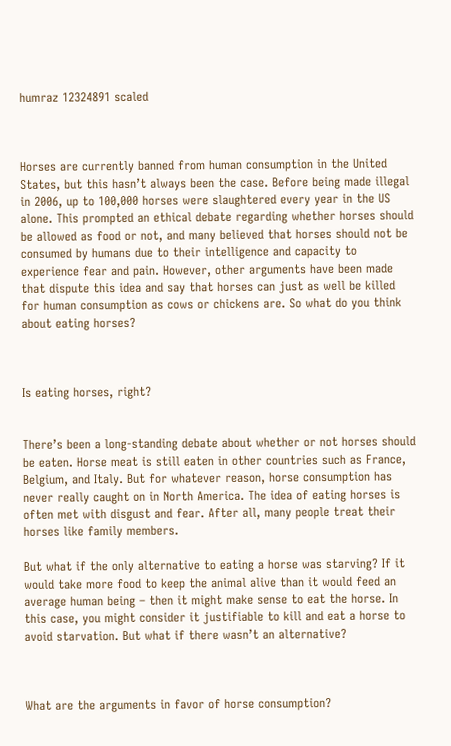humraz 12324891 scaled



Horses are currently banned from human consumption in the United States, but this hasn’t always been the case. Before being made illegal in 2006, up to 100,000 horses were slaughtered every year in the US alone. This prompted an ethical debate regarding whether horses should be allowed as food or not, and many believed that horses should not be consumed by humans due to their intelligence and capacity to experience fear and pain. However, other arguments have been made that dispute this idea and say that horses can just as well be killed for human consumption as cows or chickens are. So what do you think about eating horses?



Is eating horses, right?


There’s been a long-standing debate about whether or not horses should be eaten. Horse meat is still eaten in other countries such as France, Belgium, and Italy. But for whatever reason, horse consumption has never really caught on in North America. The idea of eating horses is often met with disgust and fear. After all, many people treat their horses like family members.

But what if the only alternative to eating a horse was starving? If it would take more food to keep the animal alive than it would feed an average human being – then it might make sense to eat the horse. In this case, you might consider it justifiable to kill and eat a horse to avoid starvation. But what if there wasn’t an alternative?



What are the arguments in favor of horse consumption?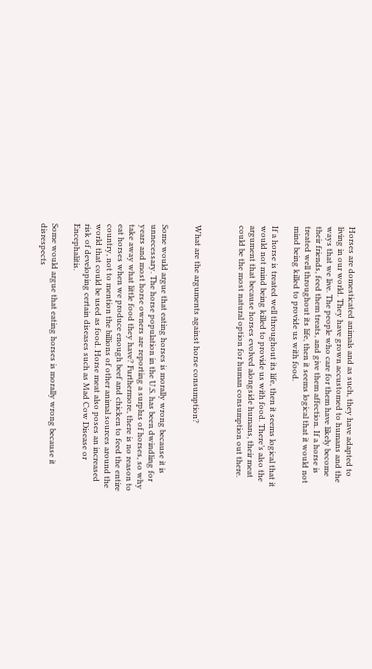Horses are domesticated animals and as such, they have adapted to living in our world. They have grown accustomed to humans and the ways that we live. The people who care for them have likely become their friends, feed them treats, and give them affection. If a horse is treated well throughout its life, then it seems logical that it would not mind being killed to provide us with food.

If a horse is treated well throughout its life, then it seems logical that it would not mind being killed to provide us with food. There’s also the argument that because horses evolved alongside humans, their meat could be the most natural option for human consumption out there.



What are the arguments against horse consumption?


Some would argue that eating horses is morally wrong because it is unnecessary. The horse population in the U.S. has been dwindling for years and most horse owners are reporting a surplus of horses, so why take away what little food they have? Furthermore, there is no reason to eat horses when we produce enough beef and chicken to feed the entire country, not to mention the billions of other animal sources around the world that could be used as food. Horse meat also poses an increased risk of developing certain diseases such as Mad Cow Disease or Encephalitis.

Some would argue that eating horses is morally wrong because it disrespects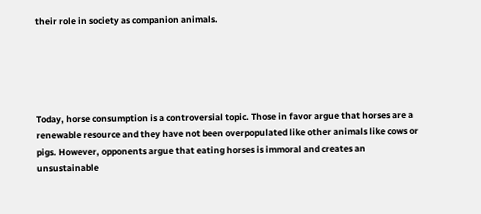their role in society as companion animals.





Today, horse consumption is a controversial topic. Those in favor argue that horses are a renewable resource and they have not been overpopulated like other animals like cows or pigs. However, opponents argue that eating horses is immoral and creates an unsustainable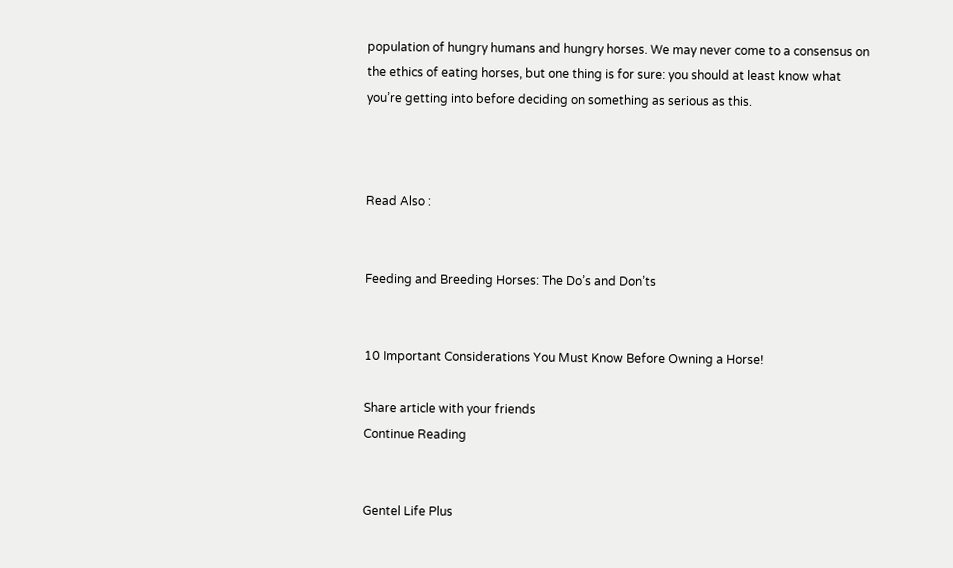population of hungry humans and hungry horses. We may never come to a consensus on the ethics of eating horses, but one thing is for sure: you should at least know what you’re getting into before deciding on something as serious as this.



Read Also :


Feeding and Breeding Horses: The Do’s and Don’ts


10 Important Considerations You Must Know Before Owning a Horse!

Share article with your friends
Continue Reading


Gentel Life Plus